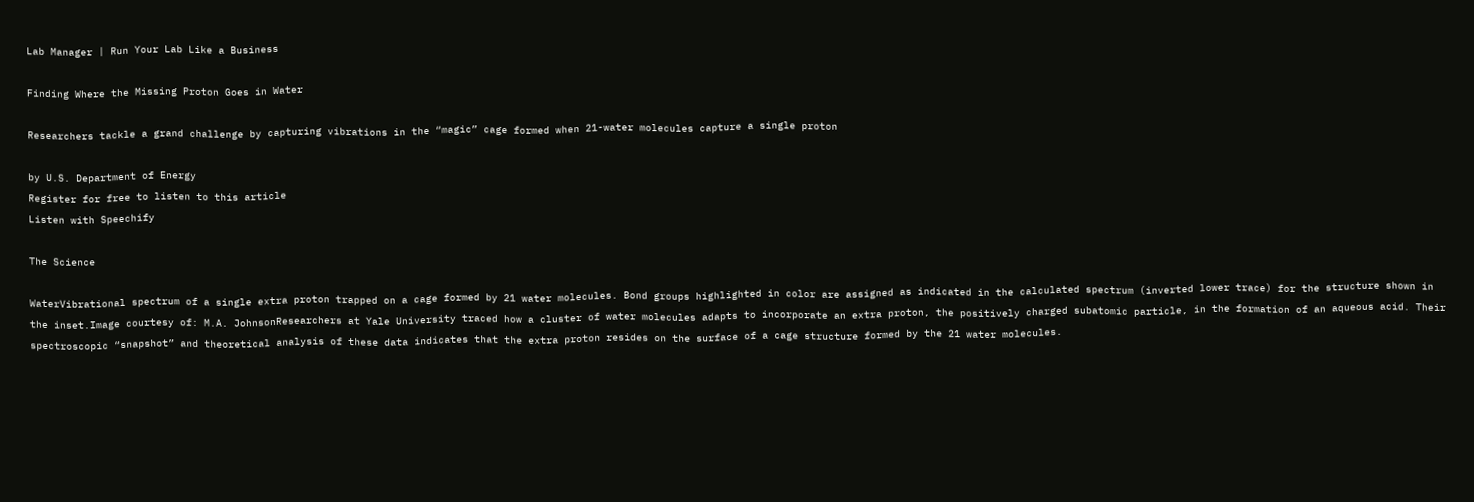Lab Manager | Run Your Lab Like a Business

Finding Where the Missing Proton Goes in Water

Researchers tackle a grand challenge by capturing vibrations in the “magic” cage formed when 21-water molecules capture a single proton

by U.S. Department of Energy
Register for free to listen to this article
Listen with Speechify

The Science

WaterVibrational spectrum of a single extra proton trapped on a cage formed by 21 water molecules. Bond groups highlighted in color are assigned as indicated in the calculated spectrum (inverted lower trace) for the structure shown in the inset.Image courtesy of: M.A. JohnsonResearchers at Yale University traced how a cluster of water molecules adapts to incorporate an extra proton, the positively charged subatomic particle, in the formation of an aqueous acid. Their spectroscopic “snapshot” and theoretical analysis of these data indicates that the extra proton resides on the surface of a cage structure formed by the 21 water molecules.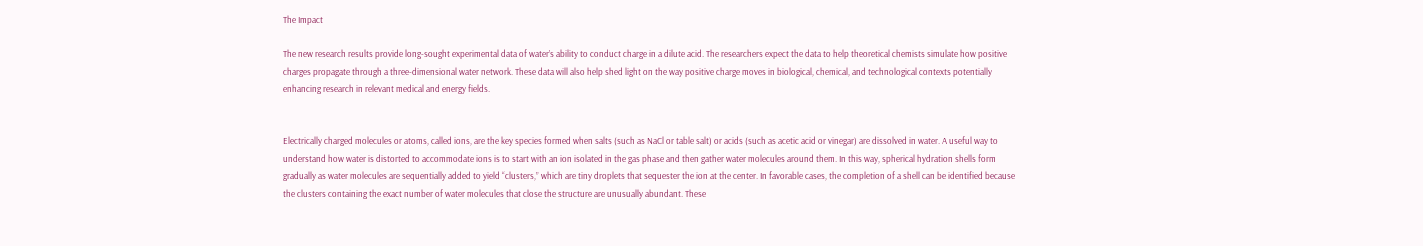The Impact

The new research results provide long-sought experimental data of water’s ability to conduct charge in a dilute acid. The researchers expect the data to help theoretical chemists simulate how positive charges propagate through a three-dimensional water network. These data will also help shed light on the way positive charge moves in biological, chemical, and technological contexts potentially enhancing research in relevant medical and energy fields.


Electrically charged molecules or atoms, called ions, are the key species formed when salts (such as NaCl or table salt) or acids (such as acetic acid or vinegar) are dissolved in water. A useful way to understand how water is distorted to accommodate ions is to start with an ion isolated in the gas phase and then gather water molecules around them. In this way, spherical hydration shells form gradually as water molecules are sequentially added to yield “clusters,” which are tiny droplets that sequester the ion at the center. In favorable cases, the completion of a shell can be identified because the clusters containing the exact number of water molecules that close the structure are unusually abundant. These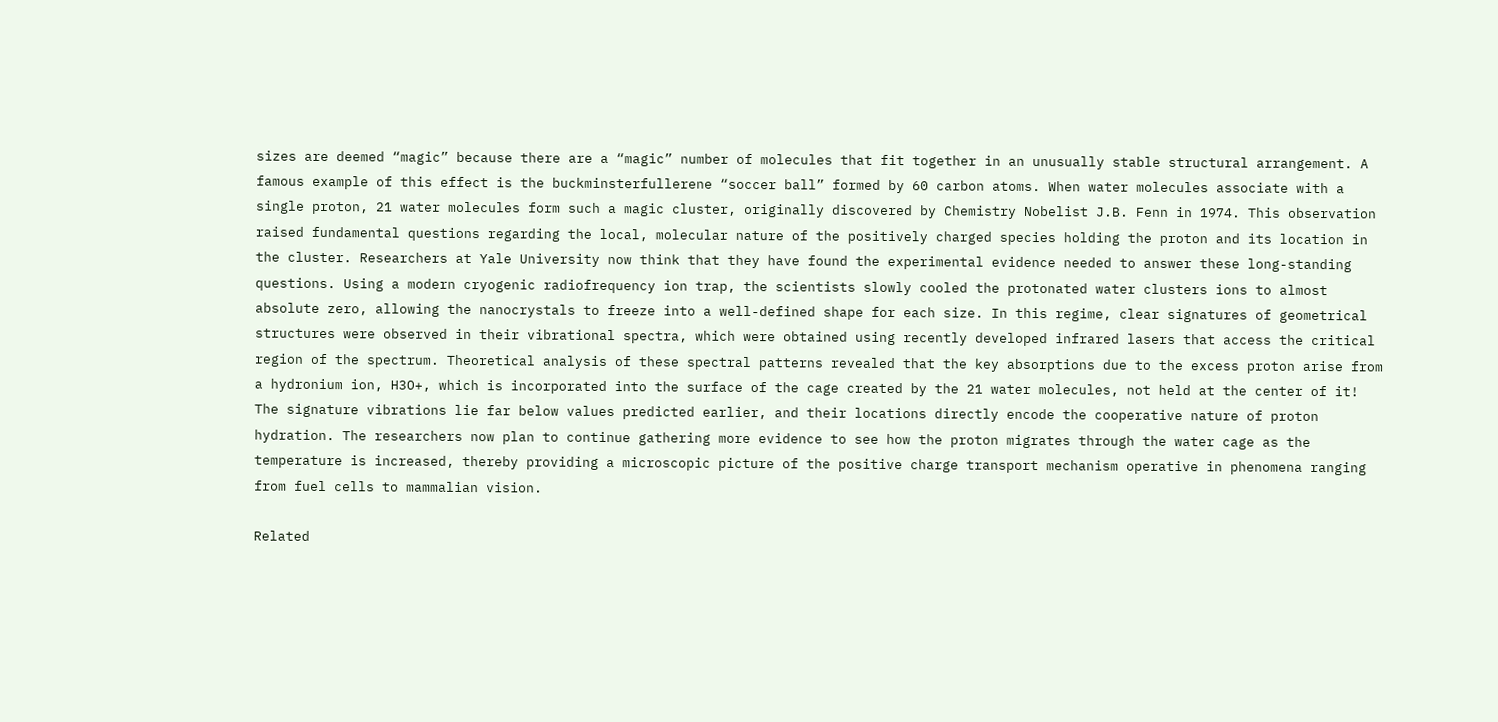sizes are deemed “magic” because there are a “magic” number of molecules that fit together in an unusually stable structural arrangement. A famous example of this effect is the buckminsterfullerene “soccer ball” formed by 60 carbon atoms. When water molecules associate with a single proton, 21 water molecules form such a magic cluster, originally discovered by Chemistry Nobelist J.B. Fenn in 1974. This observation raised fundamental questions regarding the local, molecular nature of the positively charged species holding the proton and its location in the cluster. Researchers at Yale University now think that they have found the experimental evidence needed to answer these long-standing questions. Using a modern cryogenic radiofrequency ion trap, the scientists slowly cooled the protonated water clusters ions to almost absolute zero, allowing the nanocrystals to freeze into a well-defined shape for each size. In this regime, clear signatures of geometrical structures were observed in their vibrational spectra, which were obtained using recently developed infrared lasers that access the critical region of the spectrum. Theoretical analysis of these spectral patterns revealed that the key absorptions due to the excess proton arise from a hydronium ion, H3O+, which is incorporated into the surface of the cage created by the 21 water molecules, not held at the center of it! The signature vibrations lie far below values predicted earlier, and their locations directly encode the cooperative nature of proton hydration. The researchers now plan to continue gathering more evidence to see how the proton migrates through the water cage as the temperature is increased, thereby providing a microscopic picture of the positive charge transport mechanism operative in phenomena ranging from fuel cells to mammalian vision.

Related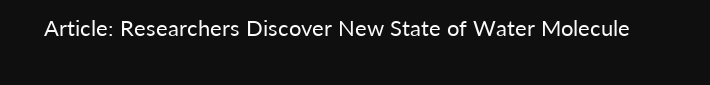Article: Researchers Discover New State of Water Molecule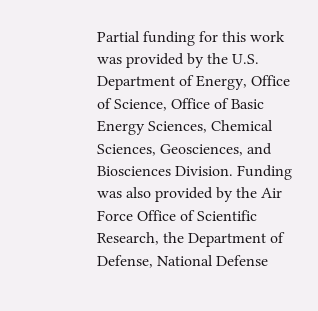Partial funding for this work was provided by the U.S. Department of Energy, Office of Science, Office of Basic Energy Sciences, Chemical Sciences, Geosciences, and Biosciences Division. Funding was also provided by the Air Force Office of Scientific Research, the Department of Defense, National Defense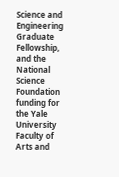Science and Engineering Graduate Fellowship, and the National Science Foundation funding for the Yale University Faculty of Arts and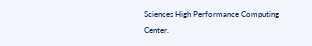Sciences High Performance Computing Center.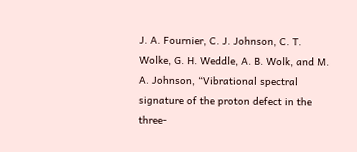J. A. Fournier, C. J. Johnson, C. T. Wolke, G. H. Weddle, A. B. Wolk, and M. A. Johnson, “Vibrational spectral signature of the proton defect in the three-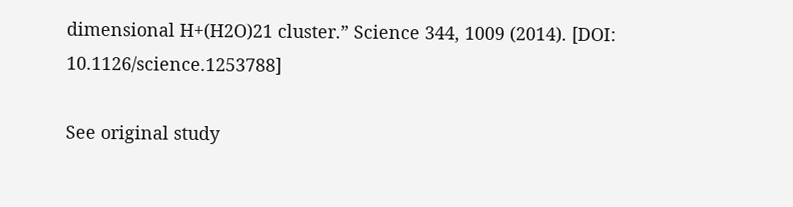dimensional H+(H2O)21 cluster.” Science 344, 1009 (2014). [DOI: 10.1126/science.1253788]

See original study